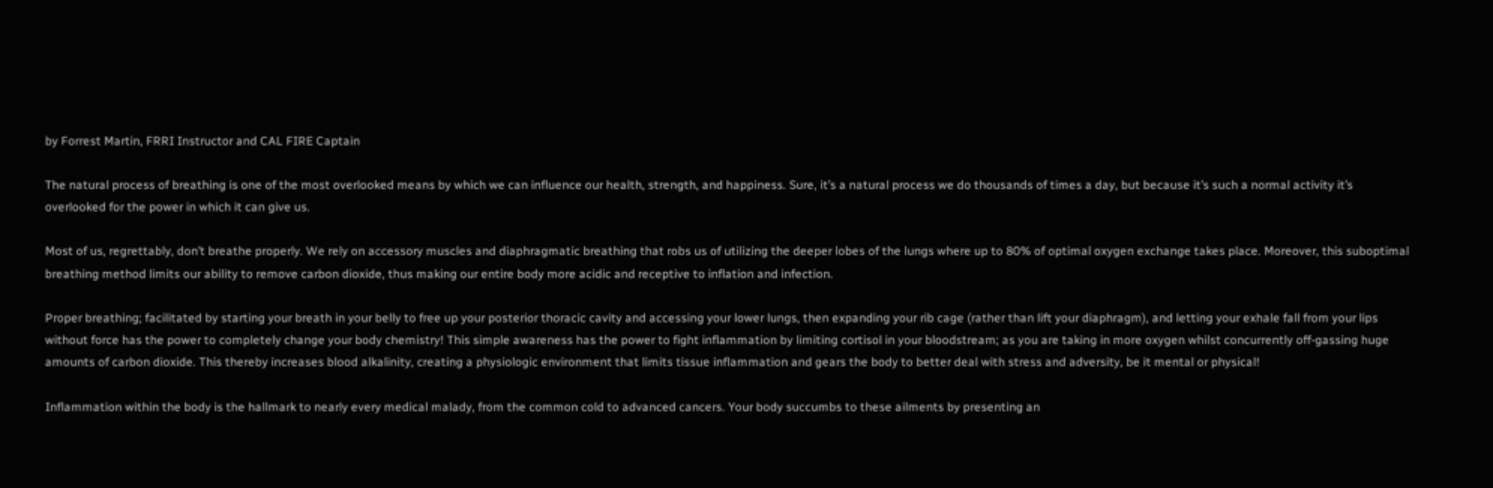by Forrest Martin, FRRI Instructor and CAL FIRE Captain

The natural process of breathing is one of the most overlooked means by which we can influence our health, strength, and happiness. Sure, it’s a natural process we do thousands of times a day, but because it’s such a normal activity it’s overlooked for the power in which it can give us.

Most of us, regrettably, don’t breathe properly. We rely on accessory muscles and diaphragmatic breathing that robs us of utilizing the deeper lobes of the lungs where up to 80% of optimal oxygen exchange takes place. Moreover, this suboptimal breathing method limits our ability to remove carbon dioxide, thus making our entire body more acidic and receptive to inflation and infection.

Proper breathing; facilitated by starting your breath in your belly to free up your posterior thoracic cavity and accessing your lower lungs, then expanding your rib cage (rather than lift your diaphragm), and letting your exhale fall from your lips without force has the power to completely change your body chemistry! This simple awareness has the power to fight inflammation by limiting cortisol in your bloodstream; as you are taking in more oxygen whilst concurrently off-gassing huge amounts of carbon dioxide. This thereby increases blood alkalinity, creating a physiologic environment that limits tissue inflammation and gears the body to better deal with stress and adversity, be it mental or physical!

Inflammation within the body is the hallmark to nearly every medical malady, from the common cold to advanced cancers. Your body succumbs to these ailments by presenting an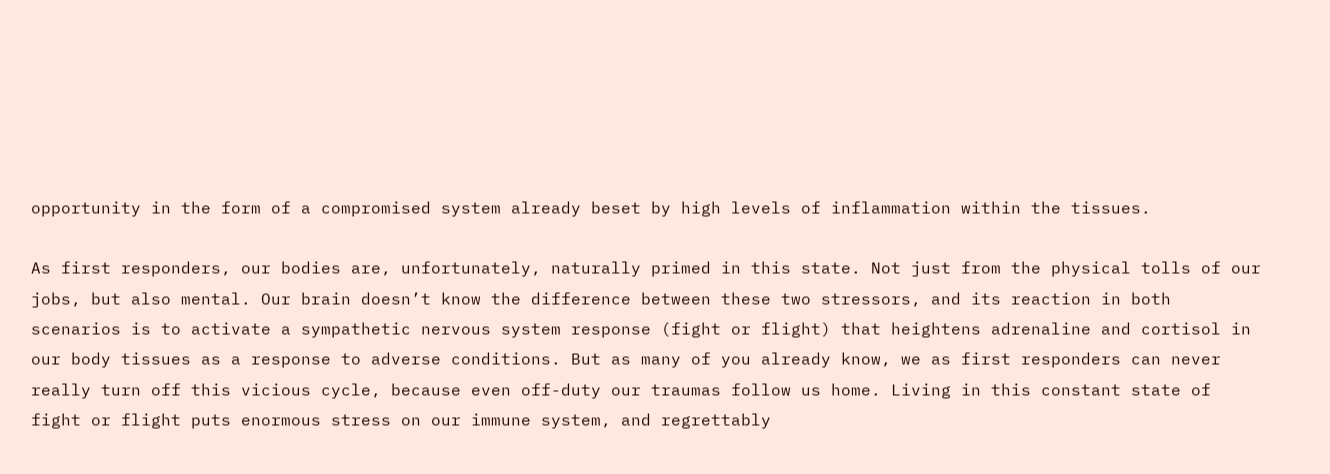opportunity in the form of a compromised system already beset by high levels of inflammation within the tissues.

As first responders, our bodies are, unfortunately, naturally primed in this state. Not just from the physical tolls of our jobs, but also mental. Our brain doesn’t know the difference between these two stressors, and its reaction in both scenarios is to activate a sympathetic nervous system response (fight or flight) that heightens adrenaline and cortisol in our body tissues as a response to adverse conditions. But as many of you already know, we as first responders can never really turn off this vicious cycle, because even off-duty our traumas follow us home. Living in this constant state of fight or flight puts enormous stress on our immune system, and regrettably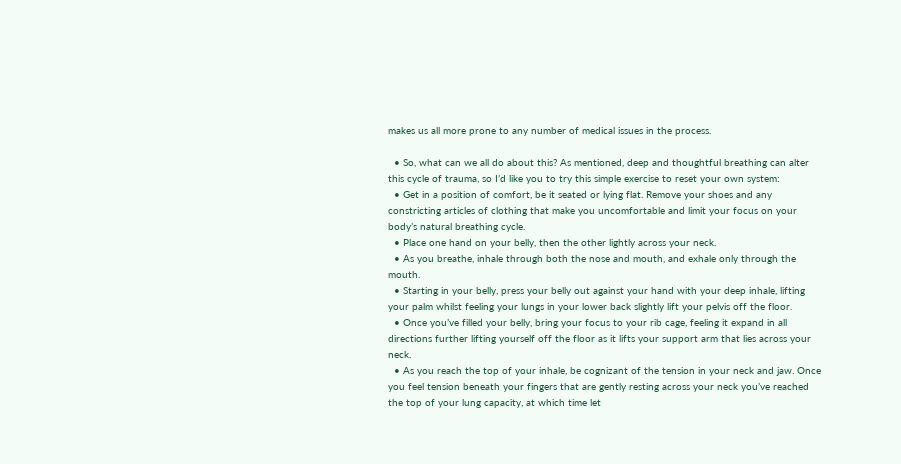makes us all more prone to any number of medical issues in the process.

  • So, what can we all do about this? As mentioned, deep and thoughtful breathing can alter this cycle of trauma, so I’d like you to try this simple exercise to reset your own system:
  • Get in a position of comfort, be it seated or lying flat. Remove your shoes and any constricting articles of clothing that make you uncomfortable and limit your focus on your body’s natural breathing cycle.
  • Place one hand on your belly, then the other lightly across your neck.
  • As you breathe, inhale through both the nose and mouth, and exhale only through the mouth.
  • Starting in your belly, press your belly out against your hand with your deep inhale, lifting your palm whilst feeling your lungs in your lower back slightly lift your pelvis off the floor.
  • Once you’ve filled your belly, bring your focus to your rib cage, feeling it expand in all directions further lifting yourself off the floor as it lifts your support arm that lies across your neck.
  • As you reach the top of your inhale, be cognizant of the tension in your neck and jaw. Once you feel tension beneath your fingers that are gently resting across your neck you’ve reached the top of your lung capacity, at which time let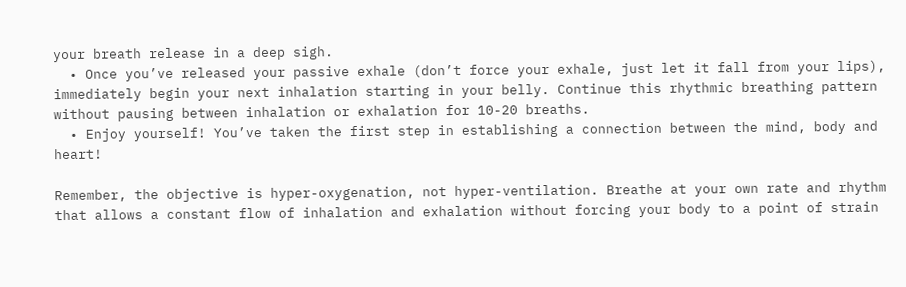your breath release in a deep sigh.
  • Once you’ve released your passive exhale (don’t force your exhale, just let it fall from your lips), immediately begin your next inhalation starting in your belly. Continue this rhythmic breathing pattern without pausing between inhalation or exhalation for 10-20 breaths.
  • Enjoy yourself! You’ve taken the first step in establishing a connection between the mind, body and heart!

Remember, the objective is hyper-oxygenation, not hyper-ventilation. Breathe at your own rate and rhythm that allows a constant flow of inhalation and exhalation without forcing your body to a point of strain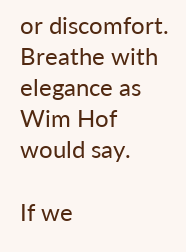or discomfort. Breathe with elegance as Wim Hof would say.

If we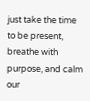just take the time to be present, breathe with purpose, and calm our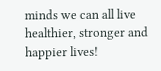minds we can all live healthier, stronger and happier lives!